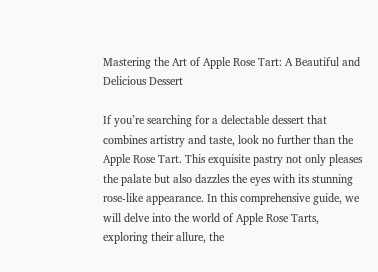Mastering the Art of Apple Rose Tart: A Beautiful and Delicious Dessert

If you’re searching for a delectable dessert that combines artistry and taste, look no further than the Apple Rose Tart. This exquisite pastry not only pleases the palate but also dazzles the eyes with its stunning rose-like appearance. In this comprehensive guide, we will delve into the world of Apple Rose Tarts, exploring their allure, the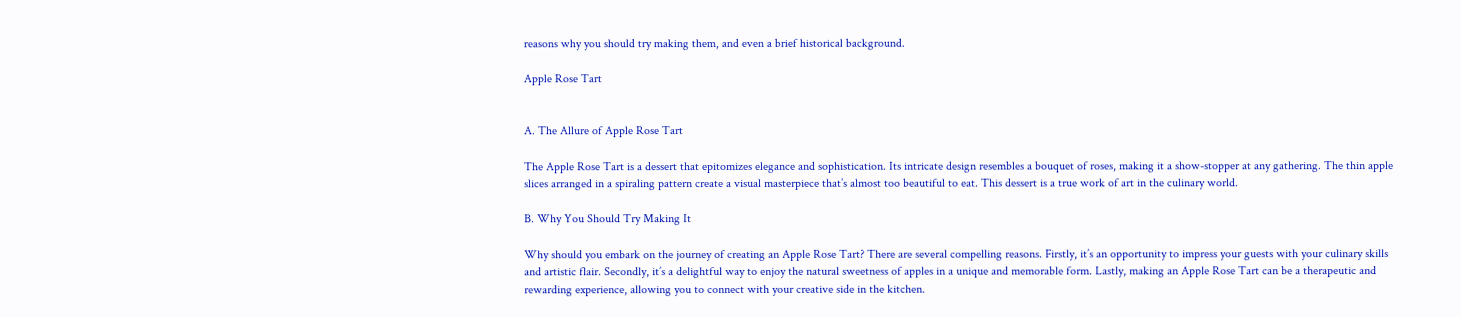reasons why you should try making them, and even a brief historical background.

Apple Rose Tart


A. The Allure of Apple Rose Tart

The Apple Rose Tart is a dessert that epitomizes elegance and sophistication. Its intricate design resembles a bouquet of roses, making it a show-stopper at any gathering. The thin apple slices arranged in a spiraling pattern create a visual masterpiece that’s almost too beautiful to eat. This dessert is a true work of art in the culinary world.

B. Why You Should Try Making It

Why should you embark on the journey of creating an Apple Rose Tart? There are several compelling reasons. Firstly, it’s an opportunity to impress your guests with your culinary skills and artistic flair. Secondly, it’s a delightful way to enjoy the natural sweetness of apples in a unique and memorable form. Lastly, making an Apple Rose Tart can be a therapeutic and rewarding experience, allowing you to connect with your creative side in the kitchen.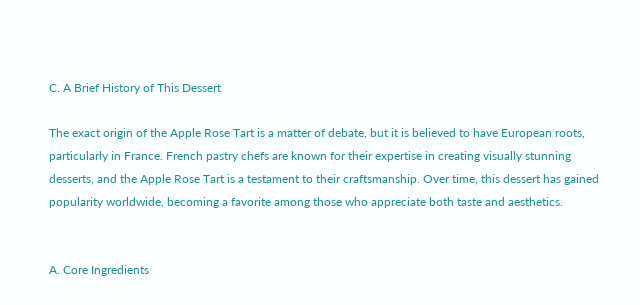C. A Brief History of This Dessert

The exact origin of the Apple Rose Tart is a matter of debate, but it is believed to have European roots, particularly in France. French pastry chefs are known for their expertise in creating visually stunning desserts, and the Apple Rose Tart is a testament to their craftsmanship. Over time, this dessert has gained popularity worldwide, becoming a favorite among those who appreciate both taste and aesthetics.


A. Core Ingredients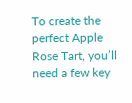To create the perfect Apple Rose Tart, you’ll need a few key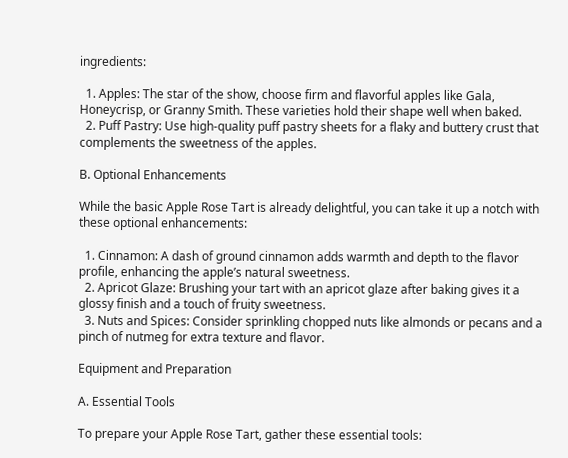ingredients:

  1. Apples: The star of the show, choose firm and flavorful apples like Gala, Honeycrisp, or Granny Smith. These varieties hold their shape well when baked.
  2. Puff Pastry: Use high-quality puff pastry sheets for a flaky and buttery crust that complements the sweetness of the apples.

B. Optional Enhancements

While the basic Apple Rose Tart is already delightful, you can take it up a notch with these optional enhancements:

  1. Cinnamon: A dash of ground cinnamon adds warmth and depth to the flavor profile, enhancing the apple’s natural sweetness.
  2. Apricot Glaze: Brushing your tart with an apricot glaze after baking gives it a glossy finish and a touch of fruity sweetness.
  3. Nuts and Spices: Consider sprinkling chopped nuts like almonds or pecans and a pinch of nutmeg for extra texture and flavor.

Equipment and Preparation

A. Essential Tools

To prepare your Apple Rose Tart, gather these essential tools: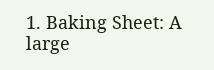1. Baking Sheet: A large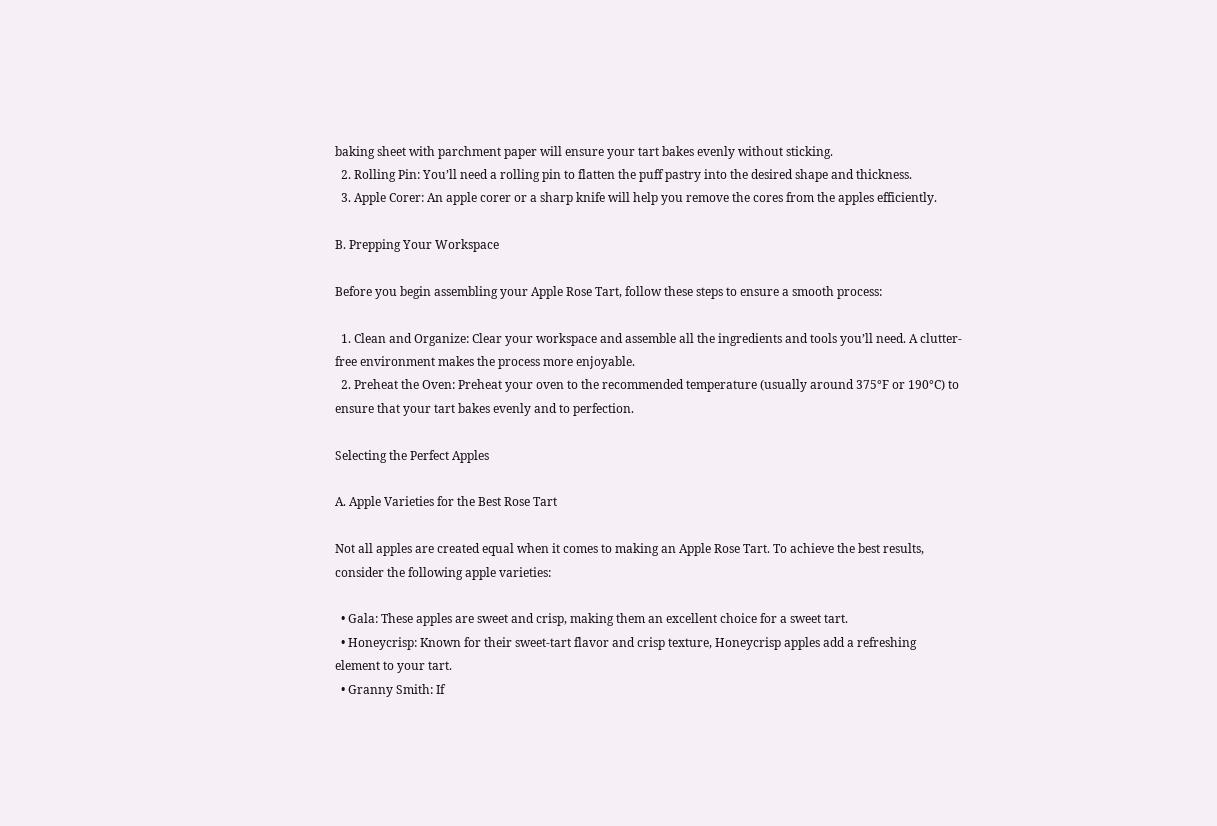baking sheet with parchment paper will ensure your tart bakes evenly without sticking.
  2. Rolling Pin: You’ll need a rolling pin to flatten the puff pastry into the desired shape and thickness.
  3. Apple Corer: An apple corer or a sharp knife will help you remove the cores from the apples efficiently.

B. Prepping Your Workspace

Before you begin assembling your Apple Rose Tart, follow these steps to ensure a smooth process:

  1. Clean and Organize: Clear your workspace and assemble all the ingredients and tools you’ll need. A clutter-free environment makes the process more enjoyable.
  2. Preheat the Oven: Preheat your oven to the recommended temperature (usually around 375°F or 190°C) to ensure that your tart bakes evenly and to perfection.

Selecting the Perfect Apples

A. Apple Varieties for the Best Rose Tart

Not all apples are created equal when it comes to making an Apple Rose Tart. To achieve the best results, consider the following apple varieties:

  • Gala: These apples are sweet and crisp, making them an excellent choice for a sweet tart.
  • Honeycrisp: Known for their sweet-tart flavor and crisp texture, Honeycrisp apples add a refreshing element to your tart.
  • Granny Smith: If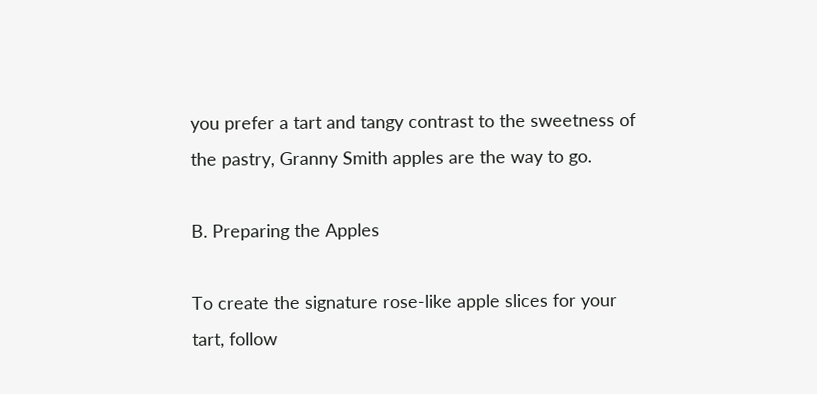you prefer a tart and tangy contrast to the sweetness of the pastry, Granny Smith apples are the way to go.

B. Preparing the Apples

To create the signature rose-like apple slices for your tart, follow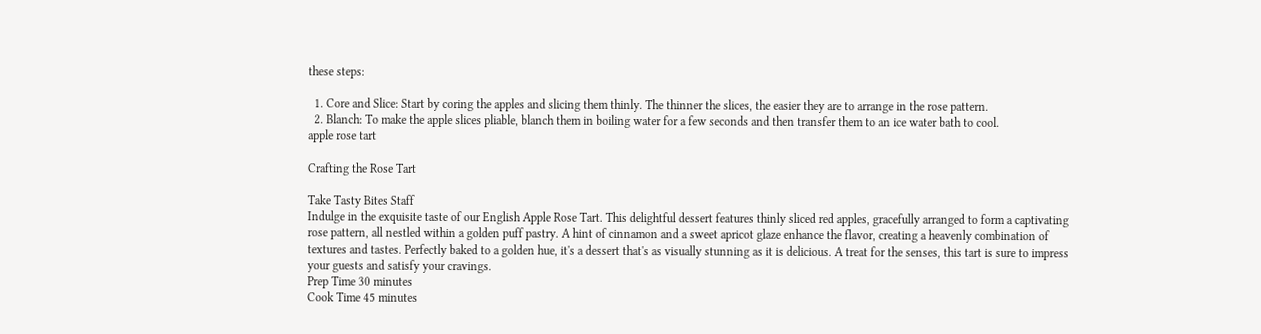these steps:

  1. Core and Slice: Start by coring the apples and slicing them thinly. The thinner the slices, the easier they are to arrange in the rose pattern.
  2. Blanch: To make the apple slices pliable, blanch them in boiling water for a few seconds and then transfer them to an ice water bath to cool.
apple rose tart

Crafting the Rose Tart

Take Tasty Bites Staff
Indulge in the exquisite taste of our English Apple Rose Tart. This delightful dessert features thinly sliced red apples, gracefully arranged to form a captivating rose pattern, all nestled within a golden puff pastry. A hint of cinnamon and a sweet apricot glaze enhance the flavor, creating a heavenly combination of textures and tastes. Perfectly baked to a golden hue, it's a dessert that's as visually stunning as it is delicious. A treat for the senses, this tart is sure to impress your guests and satisfy your cravings.
Prep Time 30 minutes
Cook Time 45 minutes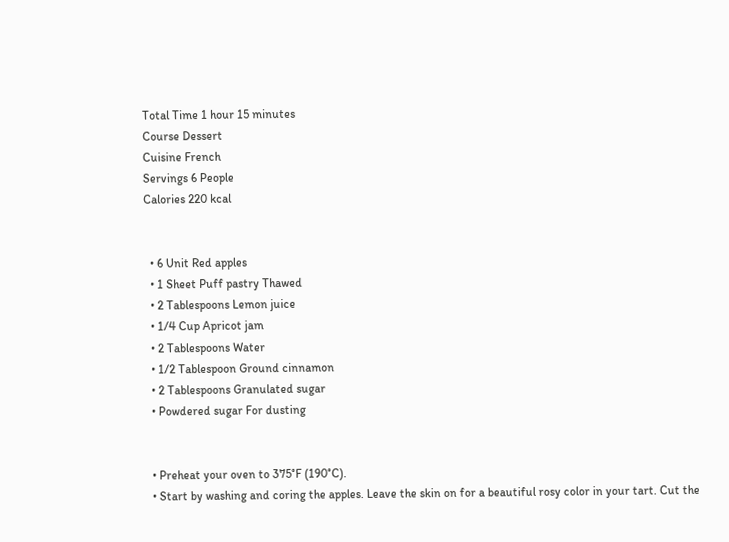Total Time 1 hour 15 minutes
Course Dessert
Cuisine French
Servings 6 People
Calories 220 kcal


  • 6 Unit Red apples
  • 1 Sheet Puff pastry Thawed
  • 2 Tablespoons Lemon juice
  • 1/4 Cup Apricot jam
  • 2 Tablespoons Water
  • 1/2 Tablespoon Ground cinnamon
  • 2 Tablespoons Granulated sugar
  • Powdered sugar For dusting


  • Preheat your oven to 375°F (190°C).
  • Start by washing and coring the apples. Leave the skin on for a beautiful rosy color in your tart. Cut the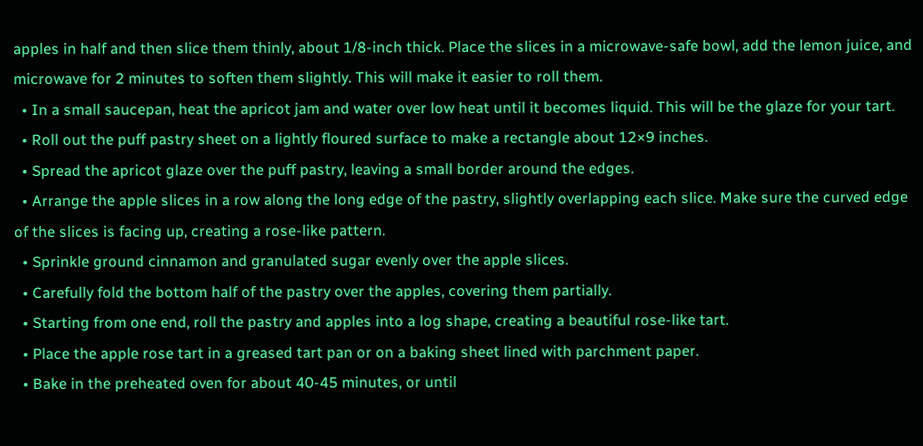apples in half and then slice them thinly, about 1/8-inch thick. Place the slices in a microwave-safe bowl, add the lemon juice, and microwave for 2 minutes to soften them slightly. This will make it easier to roll them.
  • In a small saucepan, heat the apricot jam and water over low heat until it becomes liquid. This will be the glaze for your tart.
  • Roll out the puff pastry sheet on a lightly floured surface to make a rectangle about 12×9 inches.
  • Spread the apricot glaze over the puff pastry, leaving a small border around the edges.
  • Arrange the apple slices in a row along the long edge of the pastry, slightly overlapping each slice. Make sure the curved edge of the slices is facing up, creating a rose-like pattern.
  • Sprinkle ground cinnamon and granulated sugar evenly over the apple slices.
  • Carefully fold the bottom half of the pastry over the apples, covering them partially.
  • Starting from one end, roll the pastry and apples into a log shape, creating a beautiful rose-like tart.
  • Place the apple rose tart in a greased tart pan or on a baking sheet lined with parchment paper.
  • Bake in the preheated oven for about 40-45 minutes, or until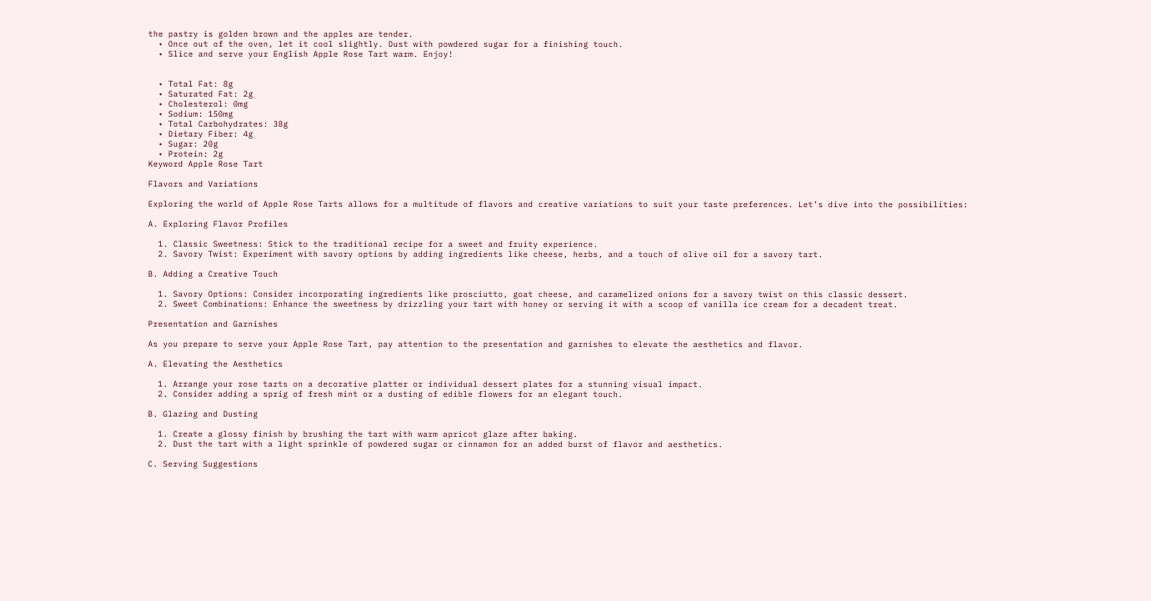the pastry is golden brown and the apples are tender.
  • Once out of the oven, let it cool slightly. Dust with powdered sugar for a finishing touch.
  • Slice and serve your English Apple Rose Tart warm. Enjoy!


  • Total Fat: 8g
  • Saturated Fat: 2g
  • Cholesterol: 0mg
  • Sodium: 150mg
  • Total Carbohydrates: 38g
  • Dietary Fiber: 4g
  • Sugar: 20g
  • Protein: 2g
Keyword Apple Rose Tart

Flavors and Variations

Exploring the world of Apple Rose Tarts allows for a multitude of flavors and creative variations to suit your taste preferences. Let’s dive into the possibilities:

A. Exploring Flavor Profiles

  1. Classic Sweetness: Stick to the traditional recipe for a sweet and fruity experience.
  2. Savory Twist: Experiment with savory options by adding ingredients like cheese, herbs, and a touch of olive oil for a savory tart.

B. Adding a Creative Touch

  1. Savory Options: Consider incorporating ingredients like prosciutto, goat cheese, and caramelized onions for a savory twist on this classic dessert.
  2. Sweet Combinations: Enhance the sweetness by drizzling your tart with honey or serving it with a scoop of vanilla ice cream for a decadent treat.

Presentation and Garnishes

As you prepare to serve your Apple Rose Tart, pay attention to the presentation and garnishes to elevate the aesthetics and flavor.

A. Elevating the Aesthetics

  1. Arrange your rose tarts on a decorative platter or individual dessert plates for a stunning visual impact.
  2. Consider adding a sprig of fresh mint or a dusting of edible flowers for an elegant touch.

B. Glazing and Dusting

  1. Create a glossy finish by brushing the tart with warm apricot glaze after baking.
  2. Dust the tart with a light sprinkle of powdered sugar or cinnamon for an added burst of flavor and aesthetics.

C. Serving Suggestions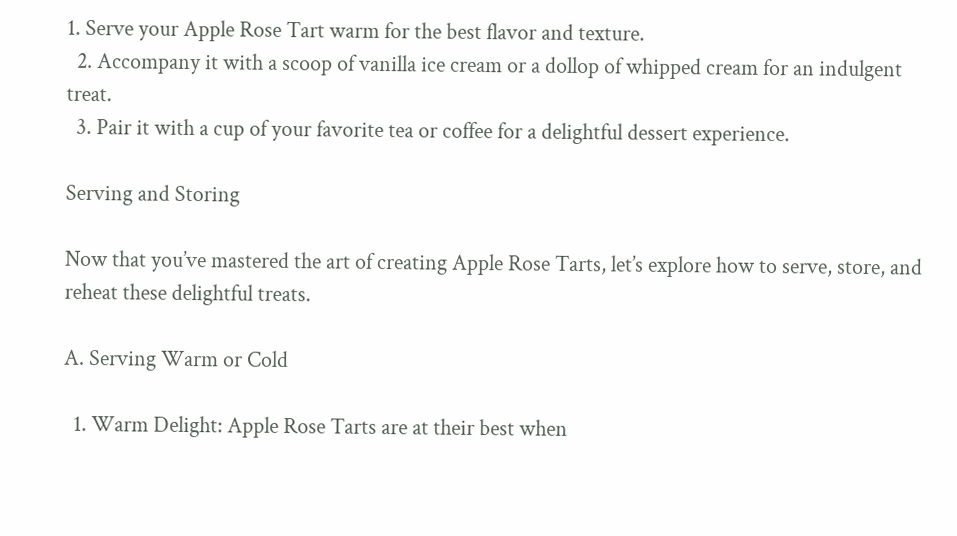1. Serve your Apple Rose Tart warm for the best flavor and texture.
  2. Accompany it with a scoop of vanilla ice cream or a dollop of whipped cream for an indulgent treat.
  3. Pair it with a cup of your favorite tea or coffee for a delightful dessert experience.

Serving and Storing

Now that you’ve mastered the art of creating Apple Rose Tarts, let’s explore how to serve, store, and reheat these delightful treats.

A. Serving Warm or Cold

  1. Warm Delight: Apple Rose Tarts are at their best when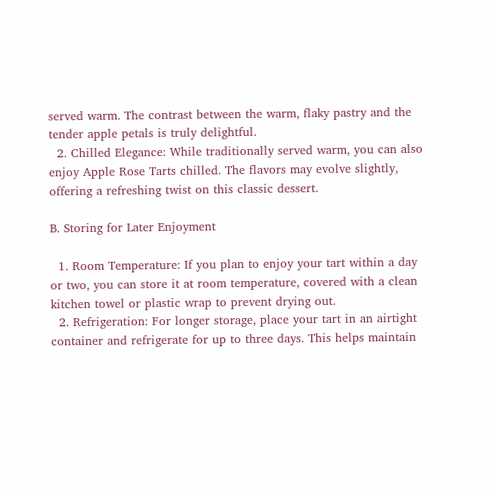served warm. The contrast between the warm, flaky pastry and the tender apple petals is truly delightful.
  2. Chilled Elegance: While traditionally served warm, you can also enjoy Apple Rose Tarts chilled. The flavors may evolve slightly, offering a refreshing twist on this classic dessert.

B. Storing for Later Enjoyment

  1. Room Temperature: If you plan to enjoy your tart within a day or two, you can store it at room temperature, covered with a clean kitchen towel or plastic wrap to prevent drying out.
  2. Refrigeration: For longer storage, place your tart in an airtight container and refrigerate for up to three days. This helps maintain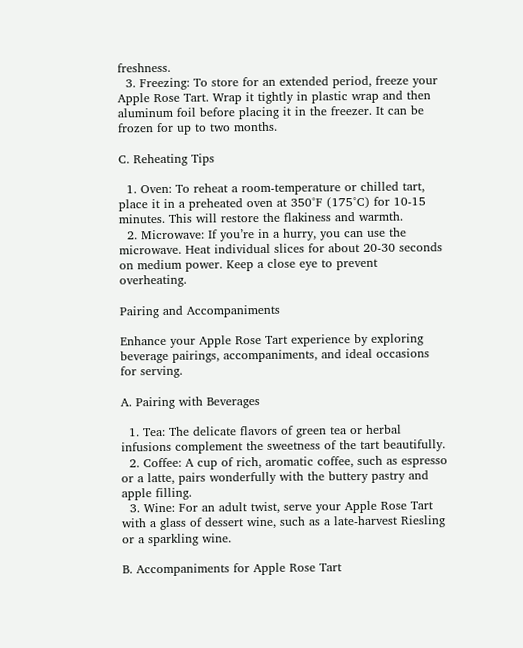freshness.
  3. Freezing: To store for an extended period, freeze your Apple Rose Tart. Wrap it tightly in plastic wrap and then aluminum foil before placing it in the freezer. It can be frozen for up to two months.

C. Reheating Tips

  1. Oven: To reheat a room-temperature or chilled tart, place it in a preheated oven at 350°F (175°C) for 10-15 minutes. This will restore the flakiness and warmth.
  2. Microwave: If you’re in a hurry, you can use the microwave. Heat individual slices for about 20-30 seconds on medium power. Keep a close eye to prevent overheating.

Pairing and Accompaniments

Enhance your Apple Rose Tart experience by exploring beverage pairings, accompaniments, and ideal occasions for serving.

A. Pairing with Beverages

  1. Tea: The delicate flavors of green tea or herbal infusions complement the sweetness of the tart beautifully.
  2. Coffee: A cup of rich, aromatic coffee, such as espresso or a latte, pairs wonderfully with the buttery pastry and apple filling.
  3. Wine: For an adult twist, serve your Apple Rose Tart with a glass of dessert wine, such as a late-harvest Riesling or a sparkling wine.

B. Accompaniments for Apple Rose Tart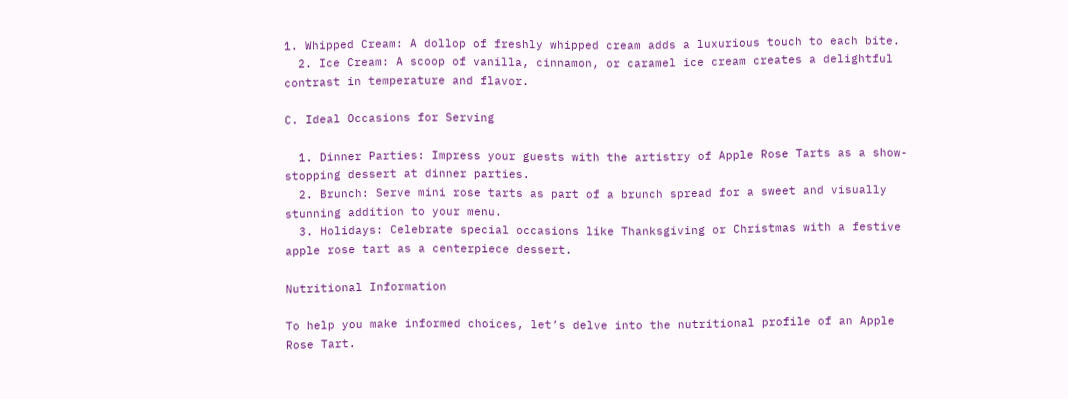1. Whipped Cream: A dollop of freshly whipped cream adds a luxurious touch to each bite.
  2. Ice Cream: A scoop of vanilla, cinnamon, or caramel ice cream creates a delightful contrast in temperature and flavor.

C. Ideal Occasions for Serving

  1. Dinner Parties: Impress your guests with the artistry of Apple Rose Tarts as a show-stopping dessert at dinner parties.
  2. Brunch: Serve mini rose tarts as part of a brunch spread for a sweet and visually stunning addition to your menu.
  3. Holidays: Celebrate special occasions like Thanksgiving or Christmas with a festive apple rose tart as a centerpiece dessert.

Nutritional Information

To help you make informed choices, let’s delve into the nutritional profile of an Apple Rose Tart.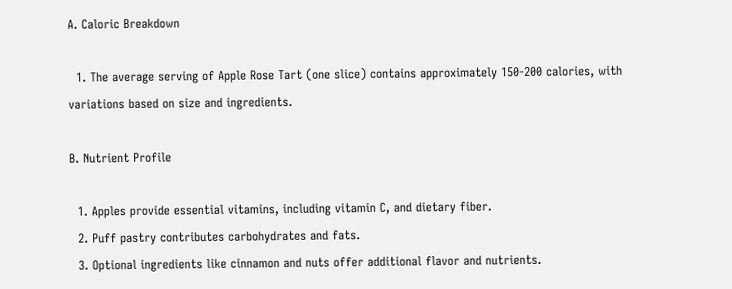A. Caloric Breakdown

  1. The average serving of Apple Rose Tart (one slice) contains approximately 150-200 calories, with variations based on size and ingredients.

B. Nutrient Profile

  1. Apples provide essential vitamins, including vitamin C, and dietary fiber.
  2. Puff pastry contributes carbohydrates and fats.
  3. Optional ingredients like cinnamon and nuts offer additional flavor and nutrients.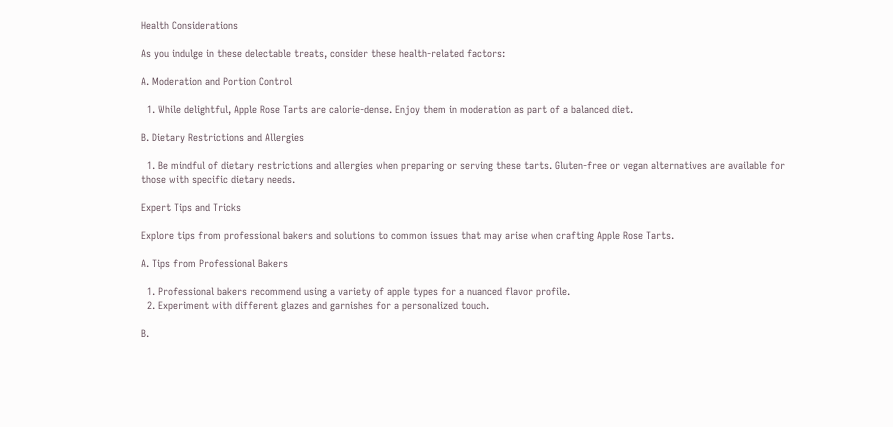Health Considerations

As you indulge in these delectable treats, consider these health-related factors:

A. Moderation and Portion Control

  1. While delightful, Apple Rose Tarts are calorie-dense. Enjoy them in moderation as part of a balanced diet.

B. Dietary Restrictions and Allergies

  1. Be mindful of dietary restrictions and allergies when preparing or serving these tarts. Gluten-free or vegan alternatives are available for those with specific dietary needs.

Expert Tips and Tricks

Explore tips from professional bakers and solutions to common issues that may arise when crafting Apple Rose Tarts.

A. Tips from Professional Bakers

  1. Professional bakers recommend using a variety of apple types for a nuanced flavor profile.
  2. Experiment with different glazes and garnishes for a personalized touch.

B.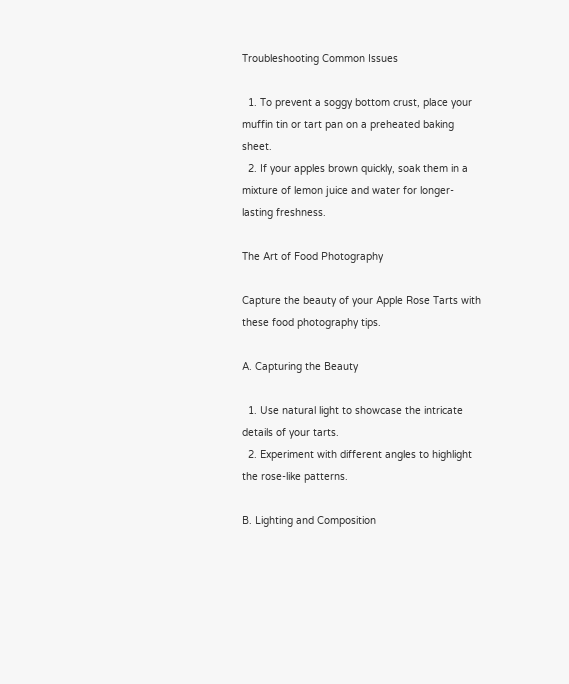Troubleshooting Common Issues

  1. To prevent a soggy bottom crust, place your muffin tin or tart pan on a preheated baking sheet.
  2. If your apples brown quickly, soak them in a mixture of lemon juice and water for longer-lasting freshness.

The Art of Food Photography

Capture the beauty of your Apple Rose Tarts with these food photography tips.

A. Capturing the Beauty

  1. Use natural light to showcase the intricate details of your tarts.
  2. Experiment with different angles to highlight the rose-like patterns.

B. Lighting and Composition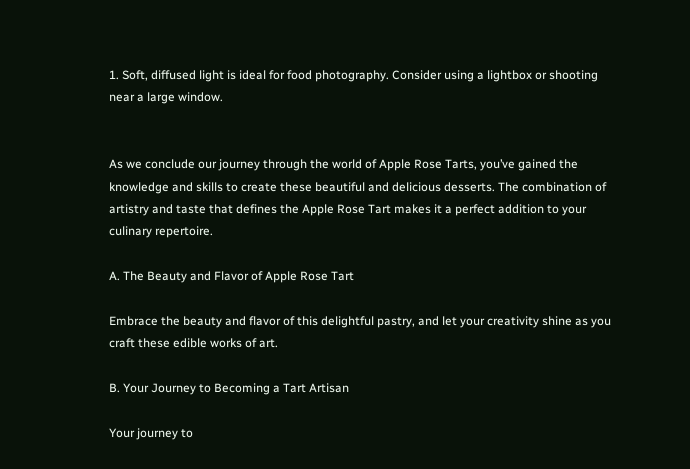1. Soft, diffused light is ideal for food photography. Consider using a lightbox or shooting near a large window.


As we conclude our journey through the world of Apple Rose Tarts, you’ve gained the knowledge and skills to create these beautiful and delicious desserts. The combination of artistry and taste that defines the Apple Rose Tart makes it a perfect addition to your culinary repertoire.

A. The Beauty and Flavor of Apple Rose Tart

Embrace the beauty and flavor of this delightful pastry, and let your creativity shine as you craft these edible works of art.

B. Your Journey to Becoming a Tart Artisan

Your journey to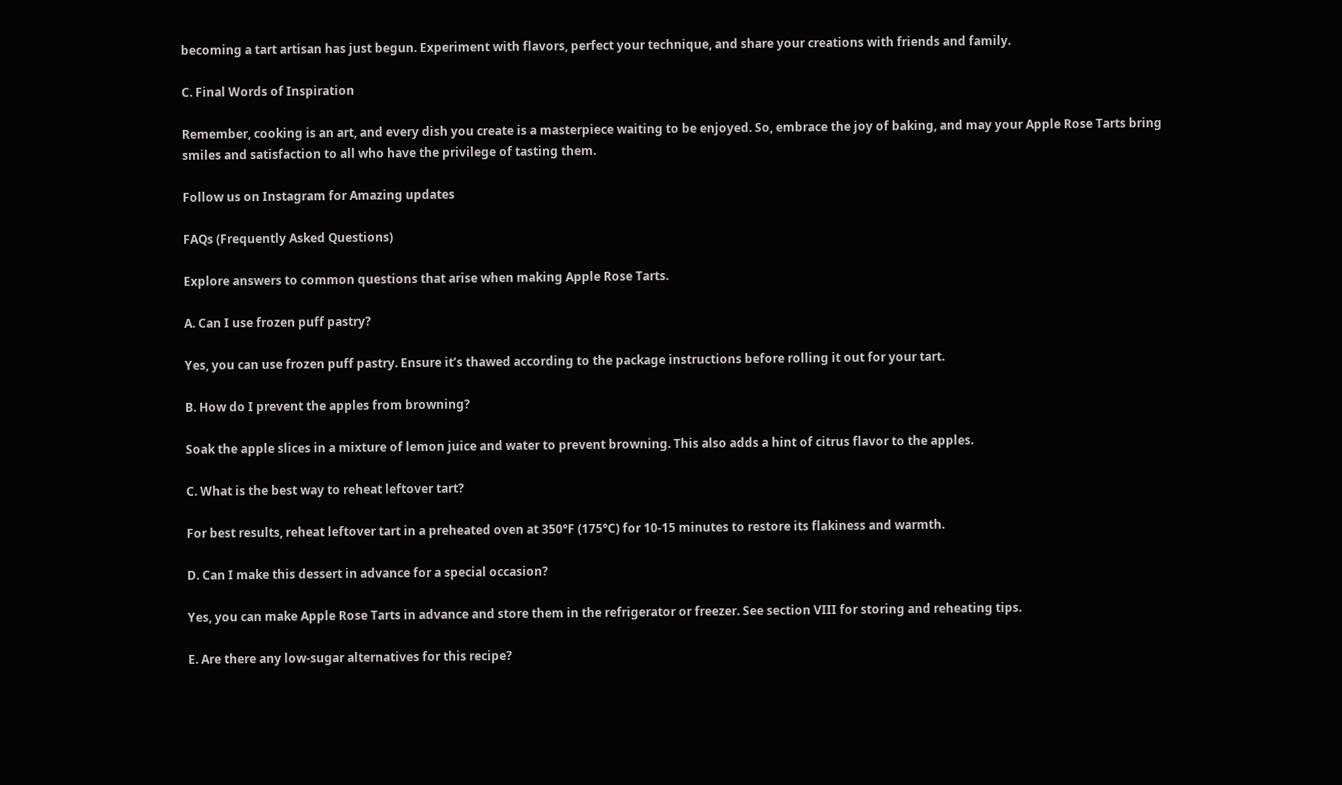becoming a tart artisan has just begun. Experiment with flavors, perfect your technique, and share your creations with friends and family.

C. Final Words of Inspiration

Remember, cooking is an art, and every dish you create is a masterpiece waiting to be enjoyed. So, embrace the joy of baking, and may your Apple Rose Tarts bring smiles and satisfaction to all who have the privilege of tasting them.

Follow us on Instagram for Amazing updates

FAQs (Frequently Asked Questions)

Explore answers to common questions that arise when making Apple Rose Tarts.

A. Can I use frozen puff pastry?

Yes, you can use frozen puff pastry. Ensure it’s thawed according to the package instructions before rolling it out for your tart.

B. How do I prevent the apples from browning?

Soak the apple slices in a mixture of lemon juice and water to prevent browning. This also adds a hint of citrus flavor to the apples.

C. What is the best way to reheat leftover tart?

For best results, reheat leftover tart in a preheated oven at 350°F (175°C) for 10-15 minutes to restore its flakiness and warmth.

D. Can I make this dessert in advance for a special occasion?

Yes, you can make Apple Rose Tarts in advance and store them in the refrigerator or freezer. See section VIII for storing and reheating tips.

E. Are there any low-sugar alternatives for this recipe?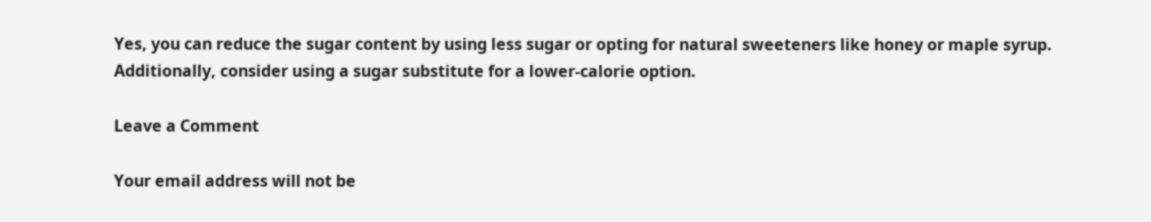Yes, you can reduce the sugar content by using less sugar or opting for natural sweeteners like honey or maple syrup. Additionally, consider using a sugar substitute for a lower-calorie option.

Leave a Comment

Your email address will not be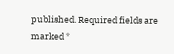published. Required fields are marked *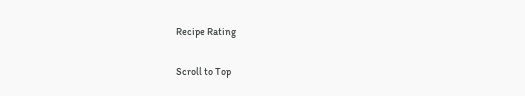Recipe Rating

Scroll to Top